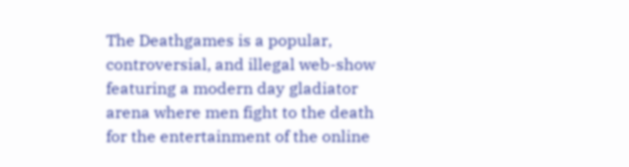The Deathgames is a popular, controversial, and illegal web-show featuring a modern day gladiator arena where men fight to the death for the entertainment of the online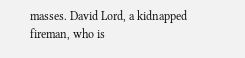masses. David Lord, a kidnapped fireman, who is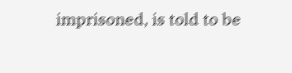imprisoned, is told to be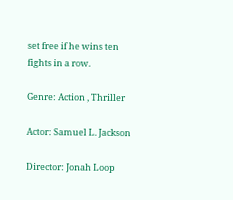set free if he wins ten fights in a row.

Genre: Action , Thriller

Actor: Samuel L. Jackson

Director: Jonah Loop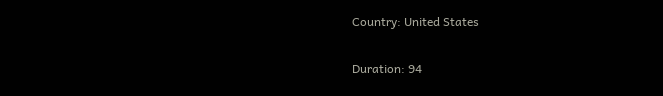Country: United States

Duration: 94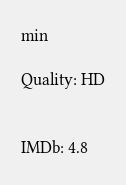min

Quality: HD


IMDb: 4.8